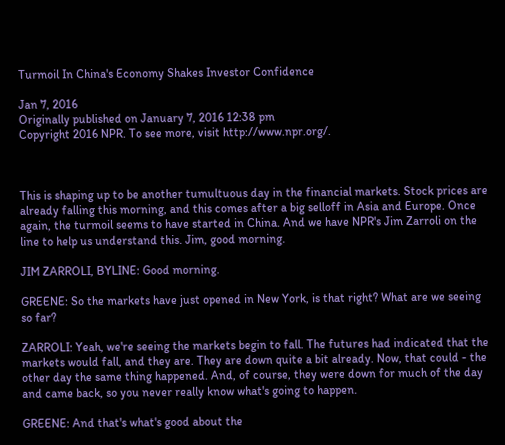Turmoil In China's Economy Shakes Investor Confidence

Jan 7, 2016
Originally published on January 7, 2016 12:38 pm
Copyright 2016 NPR. To see more, visit http://www.npr.org/.



This is shaping up to be another tumultuous day in the financial markets. Stock prices are already falling this morning, and this comes after a big selloff in Asia and Europe. Once again, the turmoil seems to have started in China. And we have NPR's Jim Zarroli on the line to help us understand this. Jim, good morning.

JIM ZARROLI, BYLINE: Good morning.

GREENE: So the markets have just opened in New York, is that right? What are we seeing so far?

ZARROLI: Yeah, we're seeing the markets begin to fall. The futures had indicated that the markets would fall, and they are. They are down quite a bit already. Now, that could - the other day the same thing happened. And, of course, they were down for much of the day and came back, so you never really know what's going to happen.

GREENE: And that's what's good about the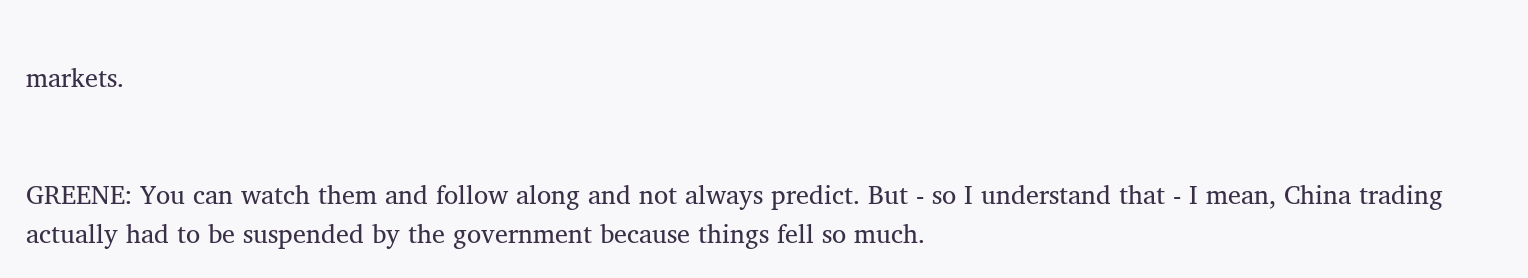markets.


GREENE: You can watch them and follow along and not always predict. But - so I understand that - I mean, China trading actually had to be suspended by the government because things fell so much.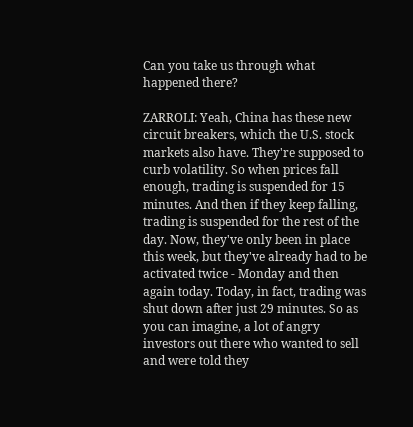Can you take us through what happened there?

ZARROLI: Yeah, China has these new circuit breakers, which the U.S. stock markets also have. They're supposed to curb volatility. So when prices fall enough, trading is suspended for 15 minutes. And then if they keep falling, trading is suspended for the rest of the day. Now, they've only been in place this week, but they've already had to be activated twice - Monday and then again today. Today, in fact, trading was shut down after just 29 minutes. So as you can imagine, a lot of angry investors out there who wanted to sell and were told they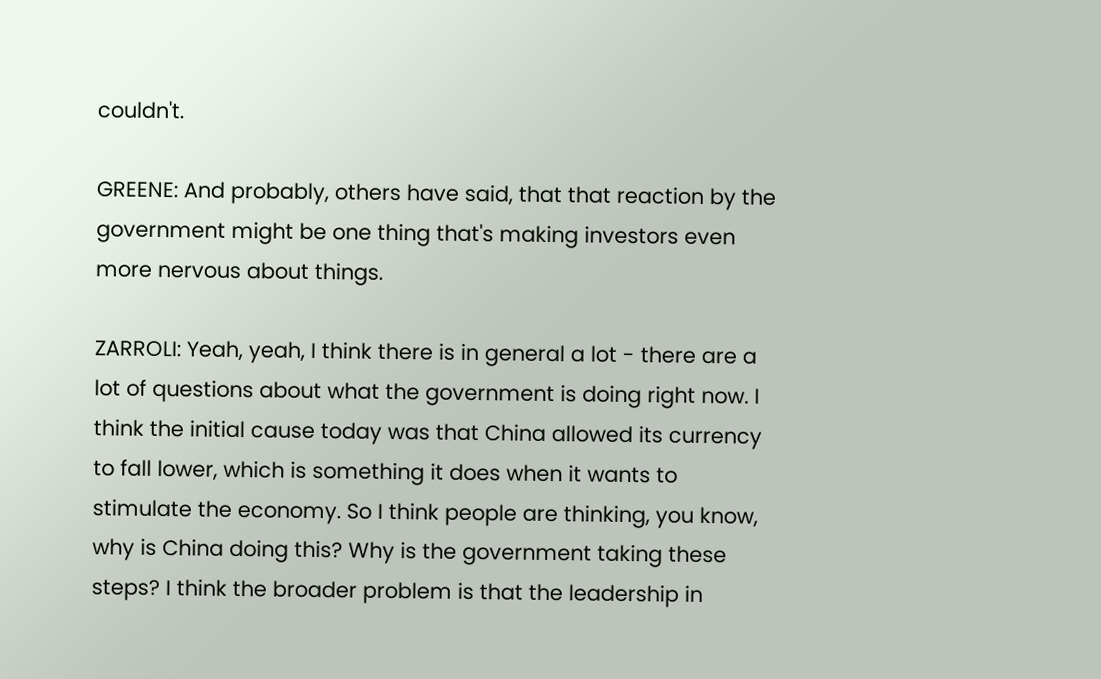couldn't.

GREENE: And probably, others have said, that that reaction by the government might be one thing that's making investors even more nervous about things.

ZARROLI: Yeah, yeah, I think there is in general a lot - there are a lot of questions about what the government is doing right now. I think the initial cause today was that China allowed its currency to fall lower, which is something it does when it wants to stimulate the economy. So I think people are thinking, you know, why is China doing this? Why is the government taking these steps? I think the broader problem is that the leadership in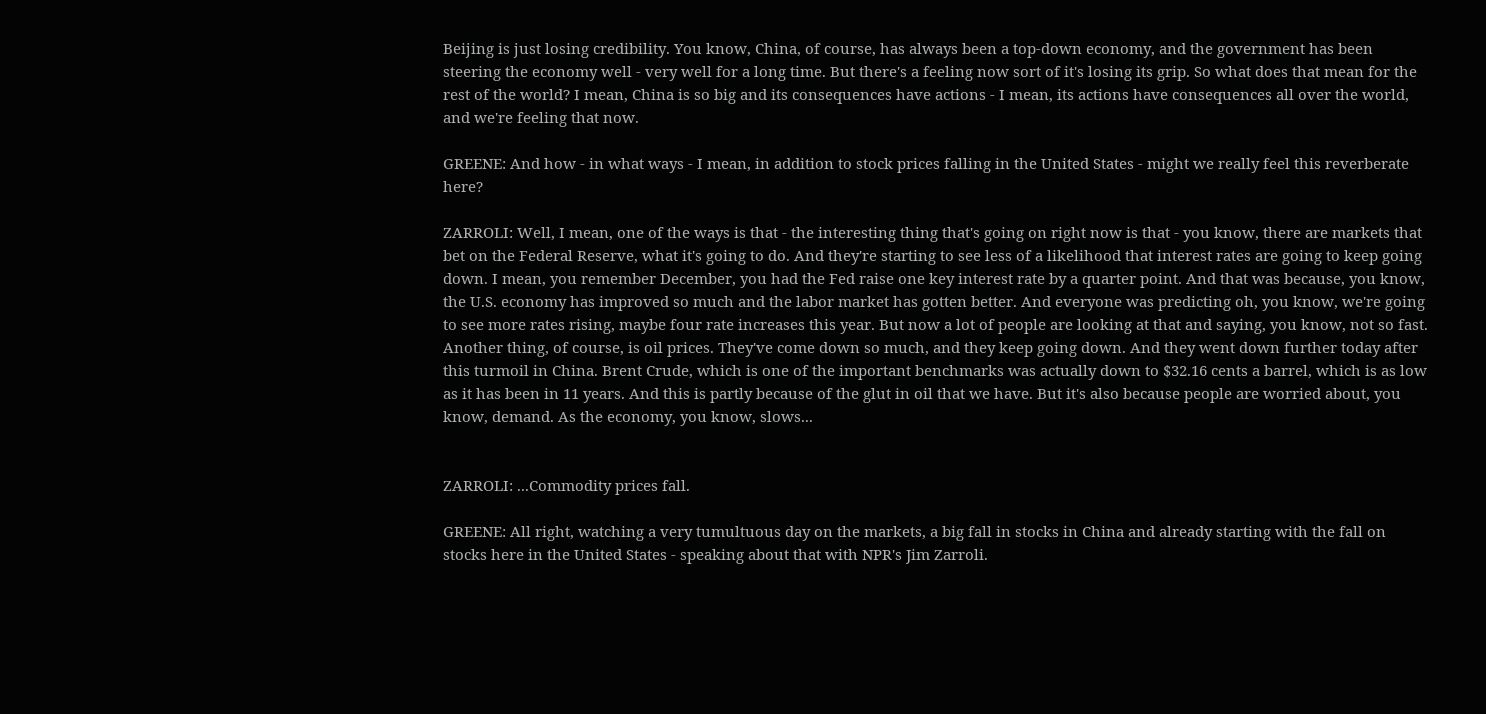Beijing is just losing credibility. You know, China, of course, has always been a top-down economy, and the government has been steering the economy well - very well for a long time. But there's a feeling now sort of it's losing its grip. So what does that mean for the rest of the world? I mean, China is so big and its consequences have actions - I mean, its actions have consequences all over the world, and we're feeling that now.

GREENE: And how - in what ways - I mean, in addition to stock prices falling in the United States - might we really feel this reverberate here?

ZARROLI: Well, I mean, one of the ways is that - the interesting thing that's going on right now is that - you know, there are markets that bet on the Federal Reserve, what it's going to do. And they're starting to see less of a likelihood that interest rates are going to keep going down. I mean, you remember December, you had the Fed raise one key interest rate by a quarter point. And that was because, you know, the U.S. economy has improved so much and the labor market has gotten better. And everyone was predicting oh, you know, we're going to see more rates rising, maybe four rate increases this year. But now a lot of people are looking at that and saying, you know, not so fast. Another thing, of course, is oil prices. They've come down so much, and they keep going down. And they went down further today after this turmoil in China. Brent Crude, which is one of the important benchmarks was actually down to $32.16 cents a barrel, which is as low as it has been in 11 years. And this is partly because of the glut in oil that we have. But it's also because people are worried about, you know, demand. As the economy, you know, slows...


ZARROLI: ...Commodity prices fall.

GREENE: All right, watching a very tumultuous day on the markets, a big fall in stocks in China and already starting with the fall on stocks here in the United States - speaking about that with NPR's Jim Zarroli.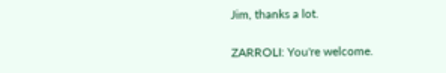Jim, thanks a lot.

ZARROLI: You're welcome.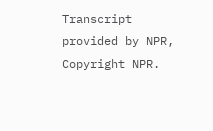Transcript provided by NPR, Copyright NPR.